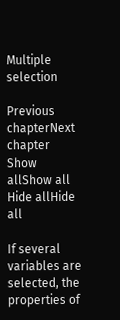Multiple selection

Previous chapterNext chapter Show allShow all    Hide allHide all

If several variables are selected, the properties of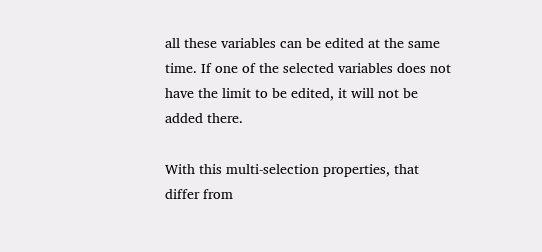all these variables can be edited at the same time. If one of the selected variables does not have the limit to be edited, it will not be added there.

With this multi-selection properties, that differ from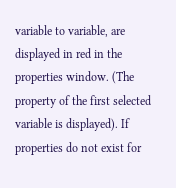variable to variable, are displayed in red in the properties window. (The property of the first selected variable is displayed). If properties do not exist for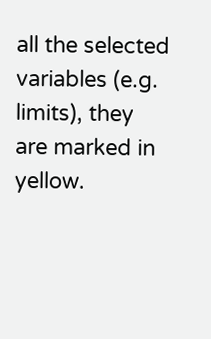all the selected variables (e.g. limits), they are marked in yellow.